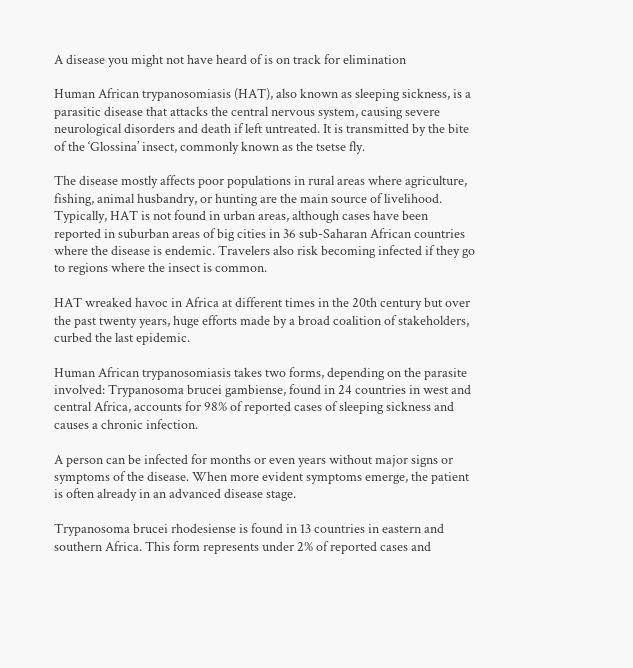A disease you might not have heard of is on track for elimination

Human African trypanosomiasis (HAT), also known as sleeping sickness, is a parasitic disease that attacks the central nervous system, causing severe neurological disorders and death if left untreated. It is transmitted by the bite of the ‘Glossina’ insect, commonly known as the tsetse fly.

The disease mostly affects poor populations in rural areas where agriculture, fishing, animal husbandry, or hunting are the main source of livelihood. Typically, HAT is not found in urban areas, although cases have been reported in suburban areas of big cities in 36 sub-Saharan African countries where the disease is endemic. Travelers also risk becoming infected if they go to regions where the insect is common.

HAT wreaked havoc in Africa at different times in the 20th century but over the past twenty years, huge efforts made by a broad coalition of stakeholders, curbed the last epidemic.

Human African trypanosomiasis takes two forms, depending on the parasite involved: Trypanosoma brucei gambiense, found in 24 countries in west and central Africa, accounts for 98% of reported cases of sleeping sickness and causes a chronic infection.

A person can be infected for months or even years without major signs or symptoms of the disease. When more evident symptoms emerge, the patient is often already in an advanced disease stage.

Trypanosoma brucei rhodesiense is found in 13 countries in eastern and southern Africa. This form represents under 2% of reported cases and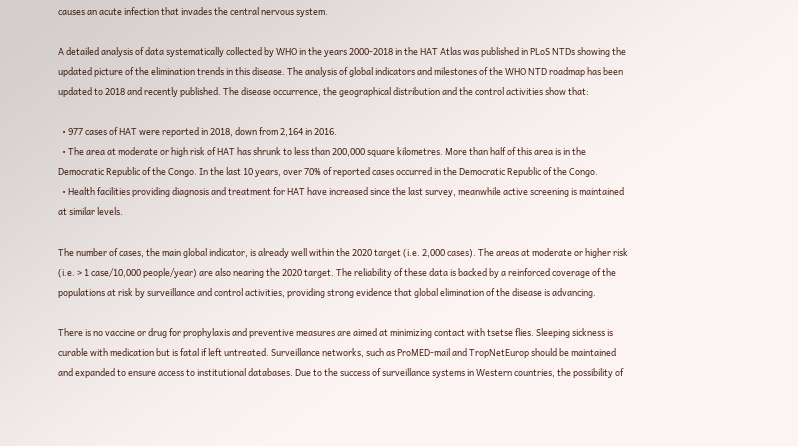causes an acute infection that invades the central nervous system.

A detailed analysis of data systematically collected by WHO in the years 2000-2018 in the HAT Atlas was published in PLoS NTDs showing the updated picture of the elimination trends in this disease. The analysis of global indicators and milestones of the WHO NTD roadmap has been updated to 2018 and recently published. The disease occurrence, the geographical distribution and the control activities show that:

  • 977 cases of HAT were reported in 2018, down from 2,164 in 2016.
  • The area at moderate or high risk of HAT has shrunk to less than 200,000 square kilometres. More than half of this area is in the Democratic Republic of the Congo. In the last 10 years, over 70% of reported cases occurred in the Democratic Republic of the Congo.
  • Health facilities providing diagnosis and treatment for HAT have increased since the last survey, meanwhile active screening is maintained at similar levels.

The number of cases, the main global indicator, is already well within the 2020 target (i.e. 2,000 cases). The areas at moderate or higher risk (i.e. > 1 case/10,000 people/year) are also nearing the 2020 target. The reliability of these data is backed by a reinforced coverage of the populations at risk by surveillance and control activities, providing strong evidence that global elimination of the disease is advancing.

There is no vaccine or drug for prophylaxis and preventive measures are aimed at minimizing contact with tsetse flies. Sleeping sickness is curable with medication but is fatal if left untreated. Surveillance networks, such as ProMED-mail and TropNetEurop should be maintained and expanded to ensure access to institutional databases. Due to the success of surveillance systems in Western countries, the possibility of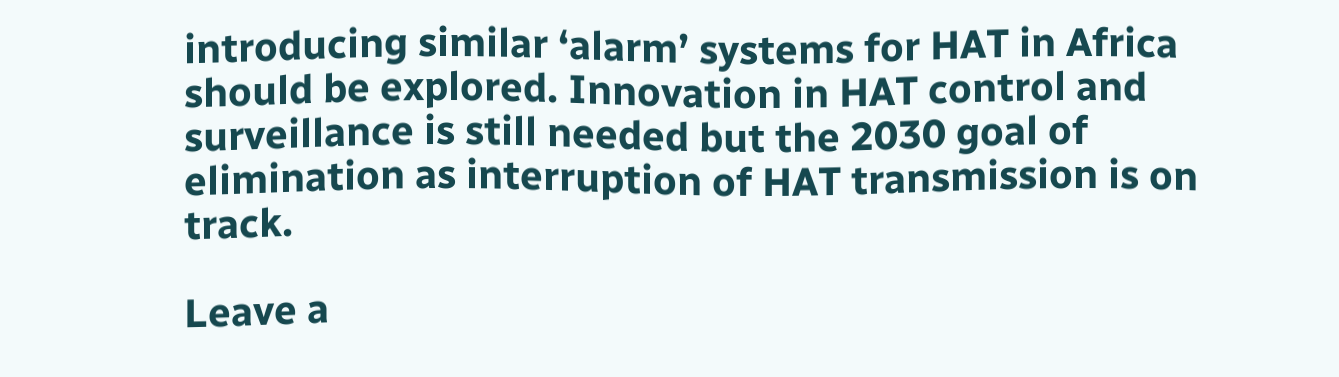introducing similar ‘alarm’ systems for HAT in Africa should be explored. Innovation in HAT control and surveillance is still needed but the 2030 goal of elimination as interruption of HAT transmission is on track.

Leave a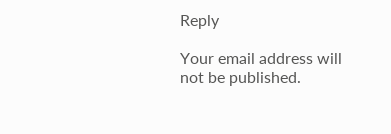Reply

Your email address will not be published.